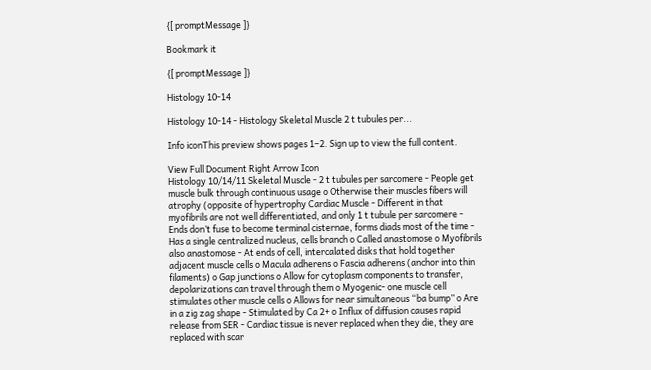{[ promptMessage ]}

Bookmark it

{[ promptMessage ]}

Histology 10-14

Histology 10-14 - Histology Skeletal Muscle 2 t tubules per...

Info iconThis preview shows pages 1–2. Sign up to view the full content.

View Full Document Right Arrow Icon
Histology 10/14/11 Skeletal Muscle - 2 t tubules per sarcomere - People get muscle bulk through continuous usage o Otherwise their muscles fibers will atrophy (opposite of hypertrophy Cardiac Muscle - Different in that myofibrils are not well differentiated, and only 1 t tubule per sarcomere - Ends don’t fuse to become terminal cisternae, forms diads most of the time - Has a single centralized nucleus, cells branch o Called anastomose o Myofibrils also anastomose - At ends of cell, intercalated disks that hold together adjacent muscle cells o Macula adherens o Fascia adherens (anchor into thin filaments) o Gap junctions o Allow for cytoplasm components to transfer, depolarizations can travel through them o Myogenic- one muscle cell stimulates other muscle cells o Allows for near simultaneous “ba bump” o Are in a zig zag shape - Stimulated by Ca 2+ o Influx of diffusion causes rapid release from SER - Cardiac tissue is never replaced when they die, they are replaced with scar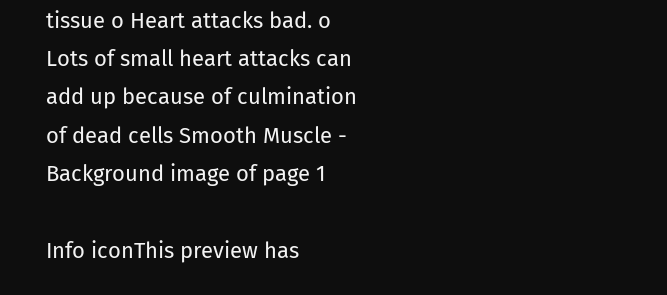tissue o Heart attacks bad. o Lots of small heart attacks can add up because of culmination of dead cells Smooth Muscle -
Background image of page 1

Info iconThis preview has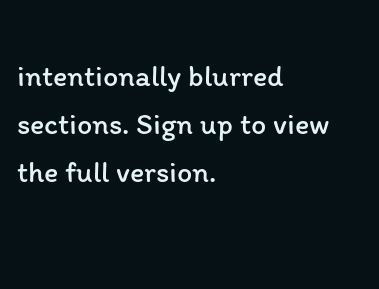intentionally blurred sections. Sign up to view the full version.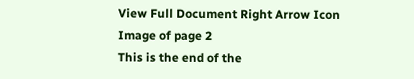View Full Document Right Arrow Icon
Image of page 2
This is the end of the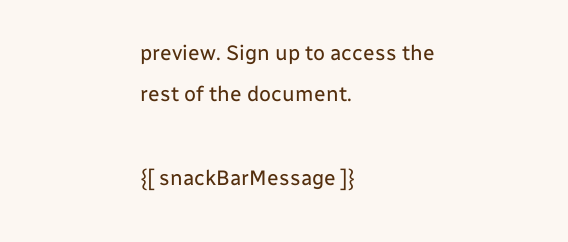preview. Sign up to access the rest of the document.

{[ snackBarMessage ]}